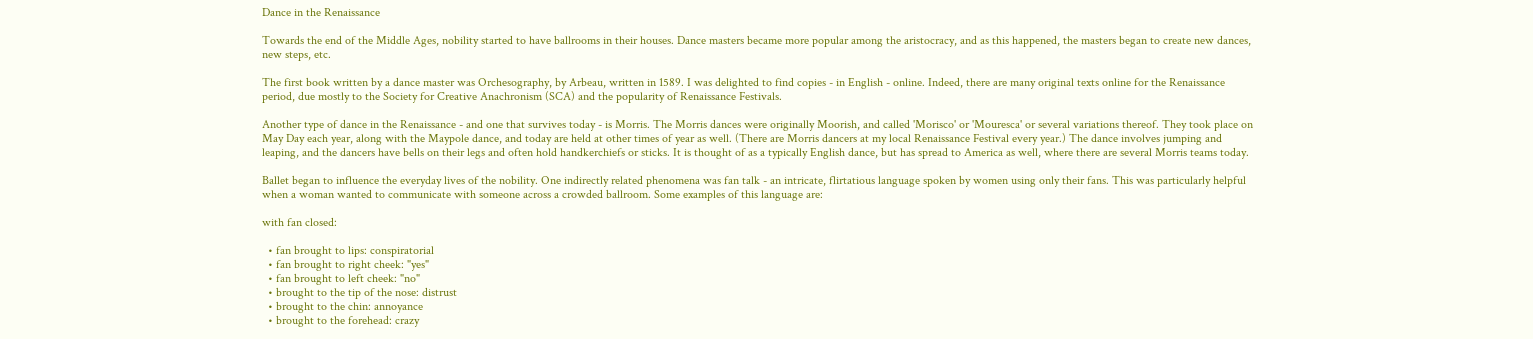Dance in the Renaissance

Towards the end of the Middle Ages, nobility started to have ballrooms in their houses. Dance masters became more popular among the aristocracy, and as this happened, the masters began to create new dances, new steps, etc.

The first book written by a dance master was Orchesography, by Arbeau, written in 1589. I was delighted to find copies - in English - online. Indeed, there are many original texts online for the Renaissance period, due mostly to the Society for Creative Anachronism (SCA) and the popularity of Renaissance Festivals.

Another type of dance in the Renaissance - and one that survives today - is Morris. The Morris dances were originally Moorish, and called 'Morisco' or 'Mouresca' or several variations thereof. They took place on May Day each year, along with the Maypole dance, and today are held at other times of year as well. (There are Morris dancers at my local Renaissance Festival every year.) The dance involves jumping and leaping, and the dancers have bells on their legs and often hold handkerchiefs or sticks. It is thought of as a typically English dance, but has spread to America as well, where there are several Morris teams today.

Ballet began to influence the everyday lives of the nobility. One indirectly related phenomena was fan talk - an intricate, flirtatious language spoken by women using only their fans. This was particularly helpful when a woman wanted to communicate with someone across a crowded ballroom. Some examples of this language are:

with fan closed:

  • fan brought to lips: conspiratorial
  • fan brought to right cheek: "yes"
  • fan brought to left cheek: "no"
  • brought to the tip of the nose: distrust
  • brought to the chin: annoyance
  • brought to the forehead: crazy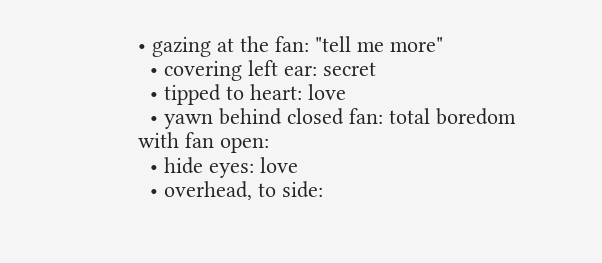• gazing at the fan: "tell me more"
  • covering left ear: secret
  • tipped to heart: love
  • yawn behind closed fan: total boredom
with fan open:
  • hide eyes: love
  • overhead, to side: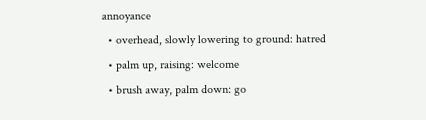annoyance
  • overhead, slowly lowering to ground: hatred
  • palm up, raising: welcome
  • brush away, palm down: go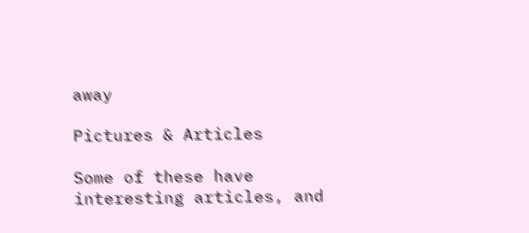away

Pictures & Articles

Some of these have interesting articles, and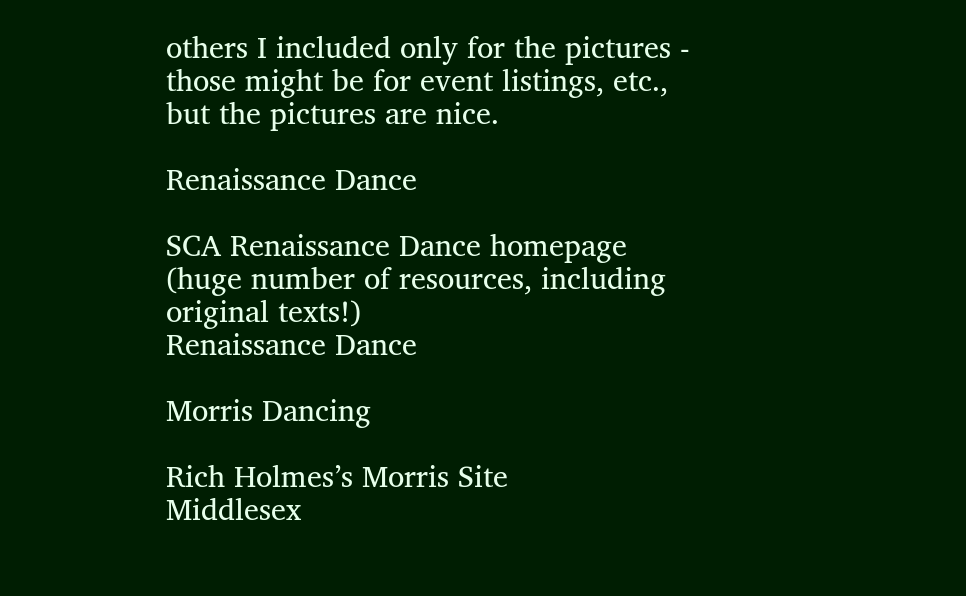others I included only for the pictures - those might be for event listings, etc., but the pictures are nice.

Renaissance Dance

SCA Renaissance Dance homepage (huge number of resources, including original texts!)
Renaissance Dance

Morris Dancing

Rich Holmes’s Morris Site
Middlesex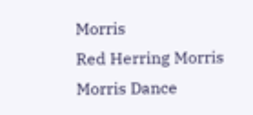Morris
Red Herring Morris
Morris Dance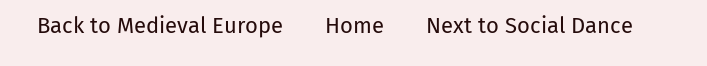Back to Medieval Europe       Home       Next to Social Dance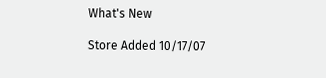What's New

Store Added 10/17/07